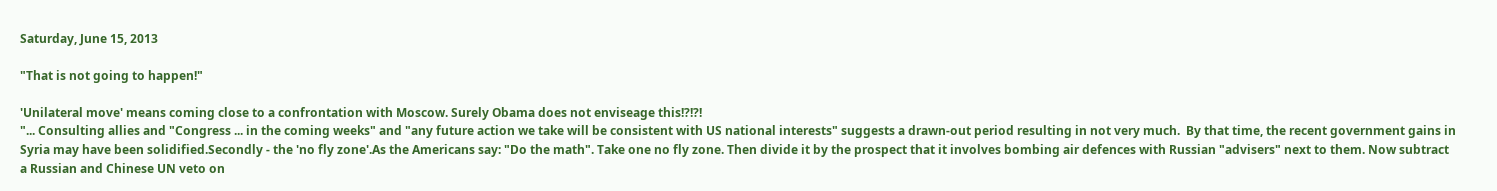Saturday, June 15, 2013

"That is not going to happen!"

'Unilateral move' means coming close to a confrontation with Moscow. Surely Obama does not enviseage this!?!?!
"... Consulting allies and "Congress ... in the coming weeks" and "any future action we take will be consistent with US national interests" suggests a drawn-out period resulting in not very much.  By that time, the recent government gains in Syria may have been solidified.Secondly - the 'no fly zone'.As the Americans say: "Do the math". Take one no fly zone. Then divide it by the prospect that it involves bombing air defences with Russian "advisers" next to them. Now subtract a Russian and Chinese UN veto on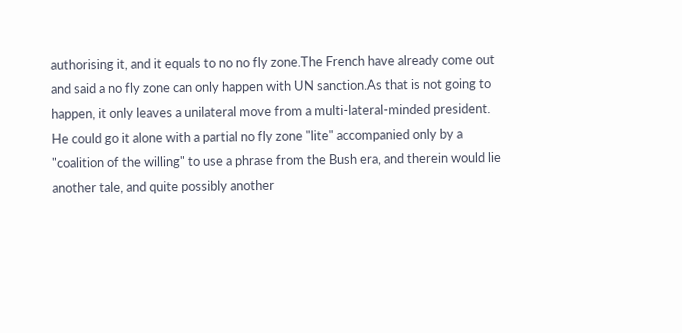authorising it, and it equals to no no fly zone.The French have already come out and said a no fly zone can only happen with UN sanction.As that is not going to happen, it only leaves a unilateral move from a multi-lateral-minded president. He could go it alone with a partial no fly zone "lite" accompanied only by a "coalition of the willing" to use a phrase from the Bush era, and therein would lie another tale, and quite possibly another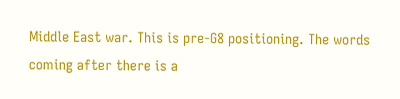Middle East war. This is pre-G8 positioning. The words coming after there is a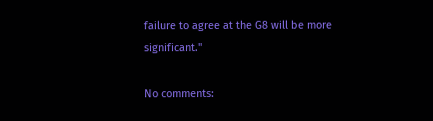failure to agree at the G8 will be more significant."

No comments: